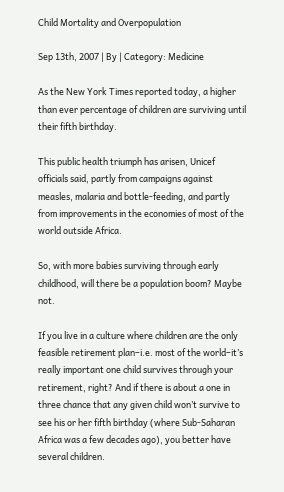Child Mortality and Overpopulation

Sep 13th, 2007 | By | Category: Medicine

As the New York Times reported today, a higher than ever percentage of children are surviving until their fifth birthday.

This public health triumph has arisen, Unicef officials said, partly from campaigns against measles, malaria and bottle-feeding, and partly from improvements in the economies of most of the world outside Africa.

So, with more babies surviving through early childhood, will there be a population boom? Maybe not.

If you live in a culture where children are the only feasible retirement plan–i.e. most of the world–it’s really important one child survives through your retirement, right? And if there is about a one in three chance that any given child won’t survive to see his or her fifth birthday (where Sub-Saharan Africa was a few decades ago), you better have several children.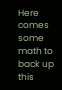Here comes some math to back up this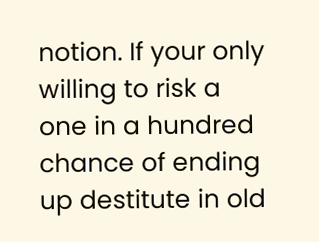notion. If your only willing to risk a one in a hundred chance of ending up destitute in old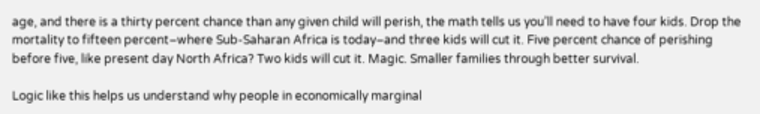age, and there is a thirty percent chance than any given child will perish, the math tells us you’ll need to have four kids. Drop the mortality to fifteen percent–where Sub-Saharan Africa is today–and three kids will cut it. Five percent chance of perishing before five, like present day North Africa? Two kids will cut it. Magic. Smaller families through better survival.

Logic like this helps us understand why people in economically marginal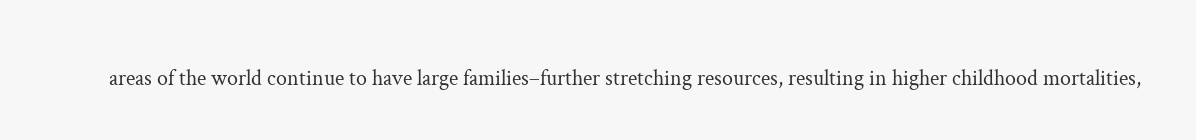areas of the world continue to have large families–further stretching resources, resulting in higher childhood mortalities,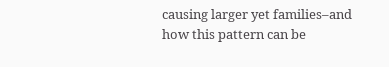causing larger yet families–and how this pattern can be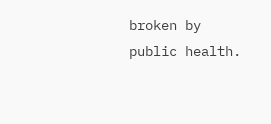broken by public health.